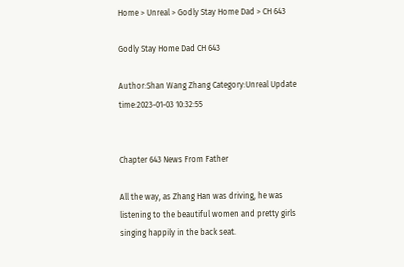Home > Unreal > Godly Stay Home Dad > CH 643

Godly Stay Home Dad CH 643

Author:Shan Wang Zhang Category:Unreal Update time:2023-01-03 10:32:55


Chapter 643 News From Father

All the way, as Zhang Han was driving, he was listening to the beautiful women and pretty girls singing happily in the back seat.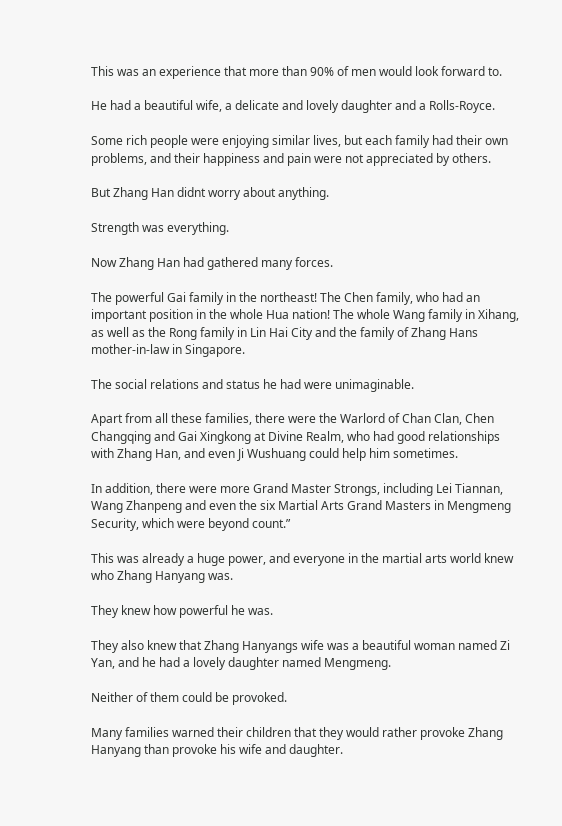This was an experience that more than 90% of men would look forward to.

He had a beautiful wife, a delicate and lovely daughter and a Rolls-Royce.

Some rich people were enjoying similar lives, but each family had their own problems, and their happiness and pain were not appreciated by others.

But Zhang Han didnt worry about anything.

Strength was everything.

Now Zhang Han had gathered many forces.

The powerful Gai family in the northeast! The Chen family, who had an important position in the whole Hua nation! The whole Wang family in Xihang, as well as the Rong family in Lin Hai City and the family of Zhang Hans mother-in-law in Singapore.

The social relations and status he had were unimaginable.

Apart from all these families, there were the Warlord of Chan Clan, Chen Changqing and Gai Xingkong at Divine Realm, who had good relationships with Zhang Han, and even Ji Wushuang could help him sometimes.

In addition, there were more Grand Master Strongs, including Lei Tiannan, Wang Zhanpeng and even the six Martial Arts Grand Masters in Mengmeng Security, which were beyond count.”

This was already a huge power, and everyone in the martial arts world knew who Zhang Hanyang was.

They knew how powerful he was.

They also knew that Zhang Hanyangs wife was a beautiful woman named Zi Yan, and he had a lovely daughter named Mengmeng.

Neither of them could be provoked.

Many families warned their children that they would rather provoke Zhang Hanyang than provoke his wife and daughter.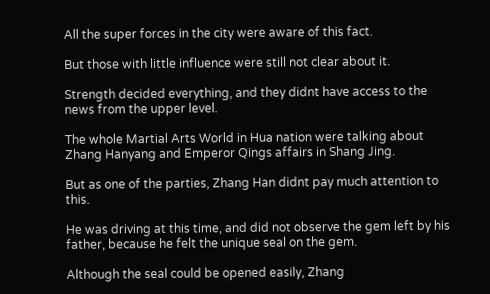All the super forces in the city were aware of this fact.

But those with little influence were still not clear about it.

Strength decided everything, and they didnt have access to the news from the upper level.

The whole Martial Arts World in Hua nation were talking about Zhang Hanyang and Emperor Qings affairs in Shang Jing.

But as one of the parties, Zhang Han didnt pay much attention to this.

He was driving at this time, and did not observe the gem left by his father, because he felt the unique seal on the gem.

Although the seal could be opened easily, Zhang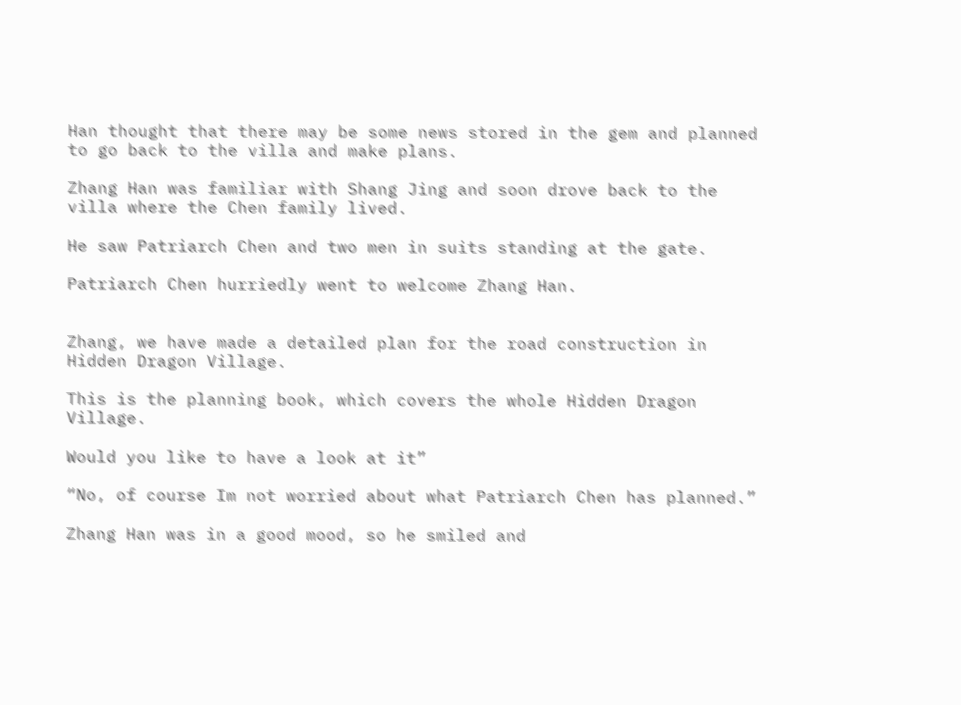Han thought that there may be some news stored in the gem and planned to go back to the villa and make plans.

Zhang Han was familiar with Shang Jing and soon drove back to the villa where the Chen family lived.

He saw Patriarch Chen and two men in suits standing at the gate.

Patriarch Chen hurriedly went to welcome Zhang Han.


Zhang, we have made a detailed plan for the road construction in Hidden Dragon Village.

This is the planning book, which covers the whole Hidden Dragon Village.

Would you like to have a look at it”

“No, of course Im not worried about what Patriarch Chen has planned.”

Zhang Han was in a good mood, so he smiled and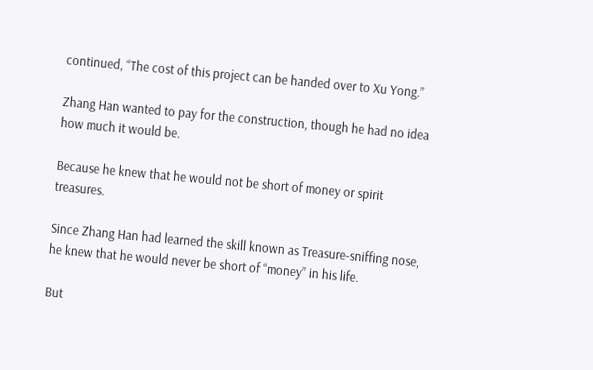continued, “The cost of this project can be handed over to Xu Yong.”

Zhang Han wanted to pay for the construction, though he had no idea how much it would be.

Because he knew that he would not be short of money or spirit treasures.

Since Zhang Han had learned the skill known as Treasure-sniffing nose, he knew that he would never be short of “money” in his life.

But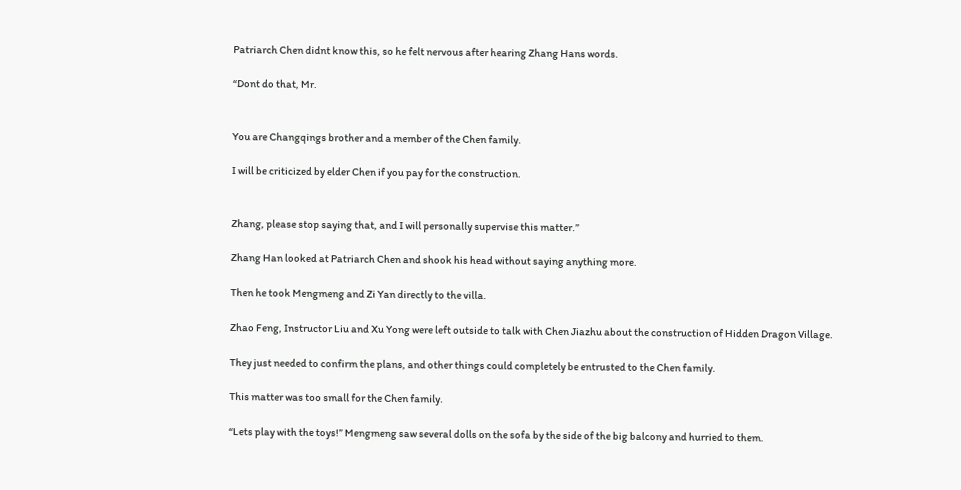Patriarch Chen didnt know this, so he felt nervous after hearing Zhang Hans words.

“Dont do that, Mr.


You are Changqings brother and a member of the Chen family.

I will be criticized by elder Chen if you pay for the construction.


Zhang, please stop saying that, and I will personally supervise this matter.”

Zhang Han looked at Patriarch Chen and shook his head without saying anything more.

Then he took Mengmeng and Zi Yan directly to the villa.

Zhao Feng, Instructor Liu and Xu Yong were left outside to talk with Chen Jiazhu about the construction of Hidden Dragon Village.

They just needed to confirm the plans, and other things could completely be entrusted to the Chen family.

This matter was too small for the Chen family.

“Lets play with the toys!” Mengmeng saw several dolls on the sofa by the side of the big balcony and hurried to them.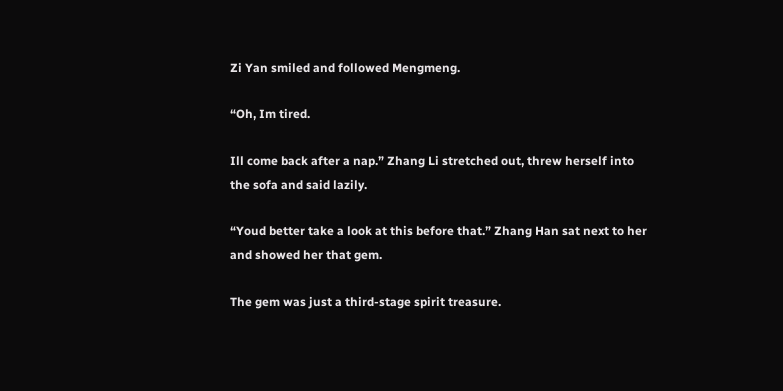Zi Yan smiled and followed Mengmeng.

“Oh, Im tired.

Ill come back after a nap.” Zhang Li stretched out, threw herself into the sofa and said lazily.

“Youd better take a look at this before that.” Zhang Han sat next to her and showed her that gem.

The gem was just a third-stage spirit treasure.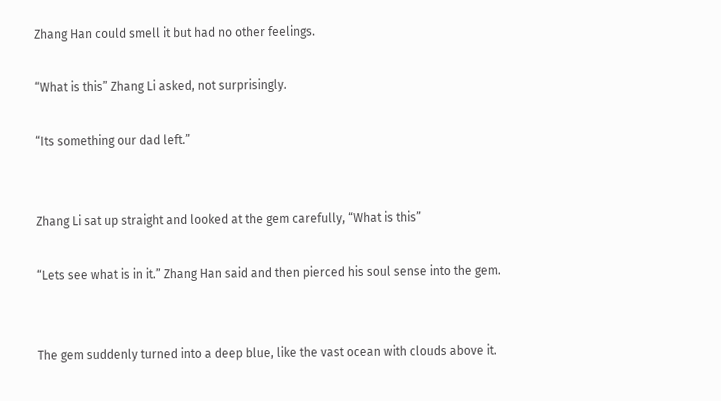Zhang Han could smell it but had no other feelings.

“What is this” Zhang Li asked, not surprisingly.

“Its something our dad left.”


Zhang Li sat up straight and looked at the gem carefully, “What is this”

“Lets see what is in it.” Zhang Han said and then pierced his soul sense into the gem.


The gem suddenly turned into a deep blue, like the vast ocean with clouds above it.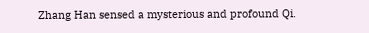Zhang Han sensed a mysterious and profound Qi.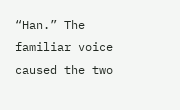“Han.” The familiar voice caused the two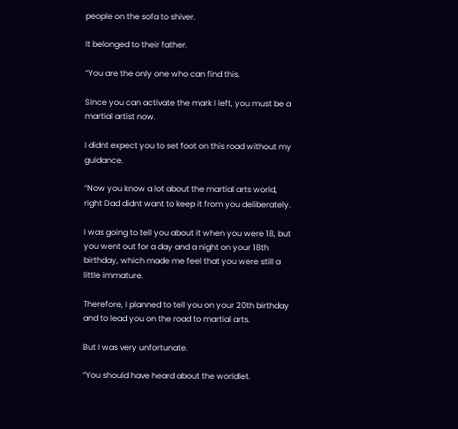people on the sofa to shiver.

It belonged to their father.

“You are the only one who can find this.

Since you can activate the mark I left, you must be a martial artist now.

I didnt expect you to set foot on this road without my guidance.

“Now you know a lot about the martial arts world, right Dad didnt want to keep it from you deliberately.

I was going to tell you about it when you were 18, but you went out for a day and a night on your 18th birthday, which made me feel that you were still a little immature.

Therefore, I planned to tell you on your 20th birthday and to lead you on the road to martial arts.

But I was very unfortunate.

“You should have heard about the worldlet.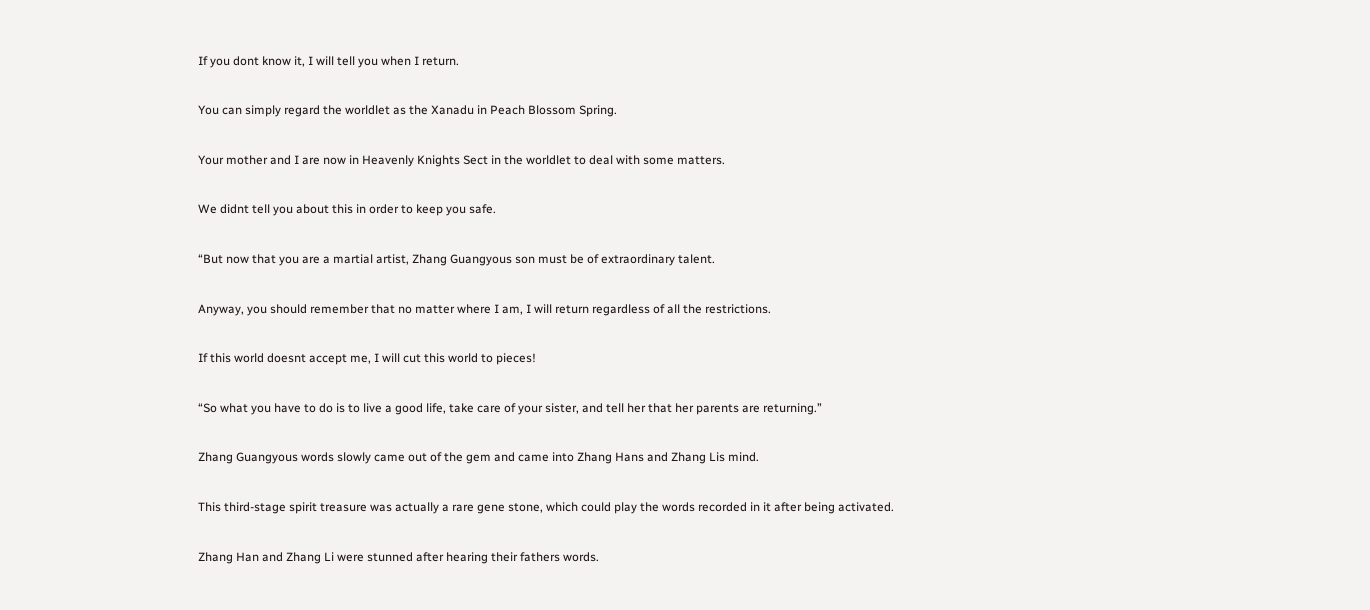If you dont know it, I will tell you when I return.

You can simply regard the worldlet as the Xanadu in Peach Blossom Spring.

Your mother and I are now in Heavenly Knights Sect in the worldlet to deal with some matters.

We didnt tell you about this in order to keep you safe.

“But now that you are a martial artist, Zhang Guangyous son must be of extraordinary talent.

Anyway, you should remember that no matter where I am, I will return regardless of all the restrictions.

If this world doesnt accept me, I will cut this world to pieces!

“So what you have to do is to live a good life, take care of your sister, and tell her that her parents are returning.”

Zhang Guangyous words slowly came out of the gem and came into Zhang Hans and Zhang Lis mind.

This third-stage spirit treasure was actually a rare gene stone, which could play the words recorded in it after being activated.

Zhang Han and Zhang Li were stunned after hearing their fathers words.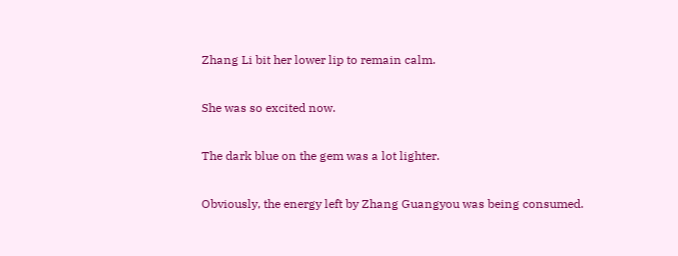Zhang Li bit her lower lip to remain calm.

She was so excited now.

The dark blue on the gem was a lot lighter.

Obviously, the energy left by Zhang Guangyou was being consumed.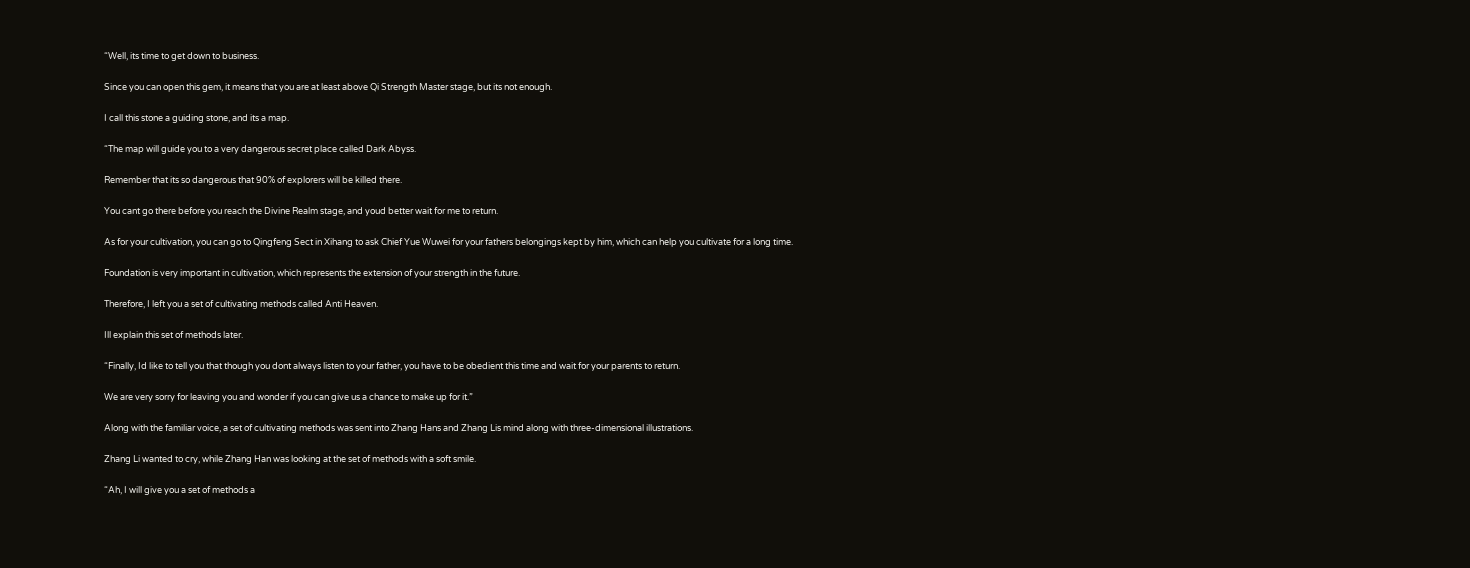“Well, its time to get down to business.

Since you can open this gem, it means that you are at least above Qi Strength Master stage, but its not enough.

I call this stone a guiding stone, and its a map.

“The map will guide you to a very dangerous secret place called Dark Abyss.

Remember that its so dangerous that 90% of explorers will be killed there.

You cant go there before you reach the Divine Realm stage, and youd better wait for me to return.

As for your cultivation, you can go to Qingfeng Sect in Xihang to ask Chief Yue Wuwei for your fathers belongings kept by him, which can help you cultivate for a long time.

Foundation is very important in cultivation, which represents the extension of your strength in the future.

Therefore, I left you a set of cultivating methods called Anti Heaven.

Ill explain this set of methods later.

“Finally, Id like to tell you that though you dont always listen to your father, you have to be obedient this time and wait for your parents to return.

We are very sorry for leaving you and wonder if you can give us a chance to make up for it.”

Along with the familiar voice, a set of cultivating methods was sent into Zhang Hans and Zhang Lis mind along with three-dimensional illustrations.

Zhang Li wanted to cry, while Zhang Han was looking at the set of methods with a soft smile.

“Ah, I will give you a set of methods a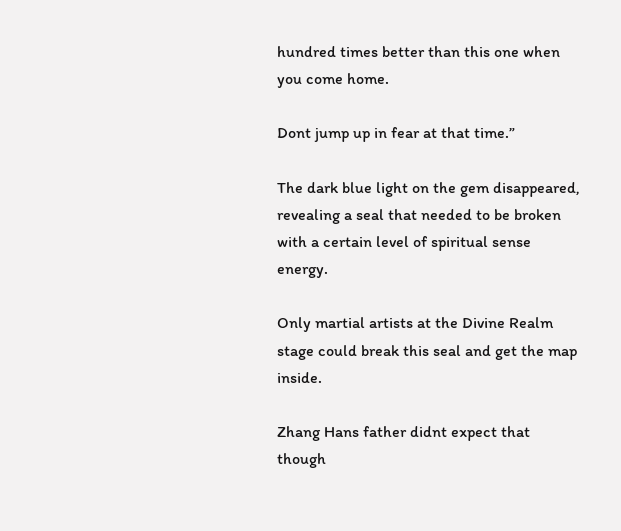hundred times better than this one when you come home.

Dont jump up in fear at that time.”

The dark blue light on the gem disappeared, revealing a seal that needed to be broken with a certain level of spiritual sense energy.

Only martial artists at the Divine Realm stage could break this seal and get the map inside.

Zhang Hans father didnt expect that though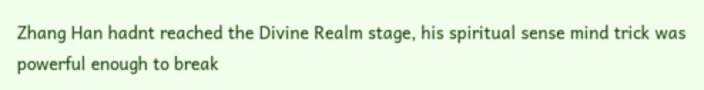Zhang Han hadnt reached the Divine Realm stage, his spiritual sense mind trick was powerful enough to break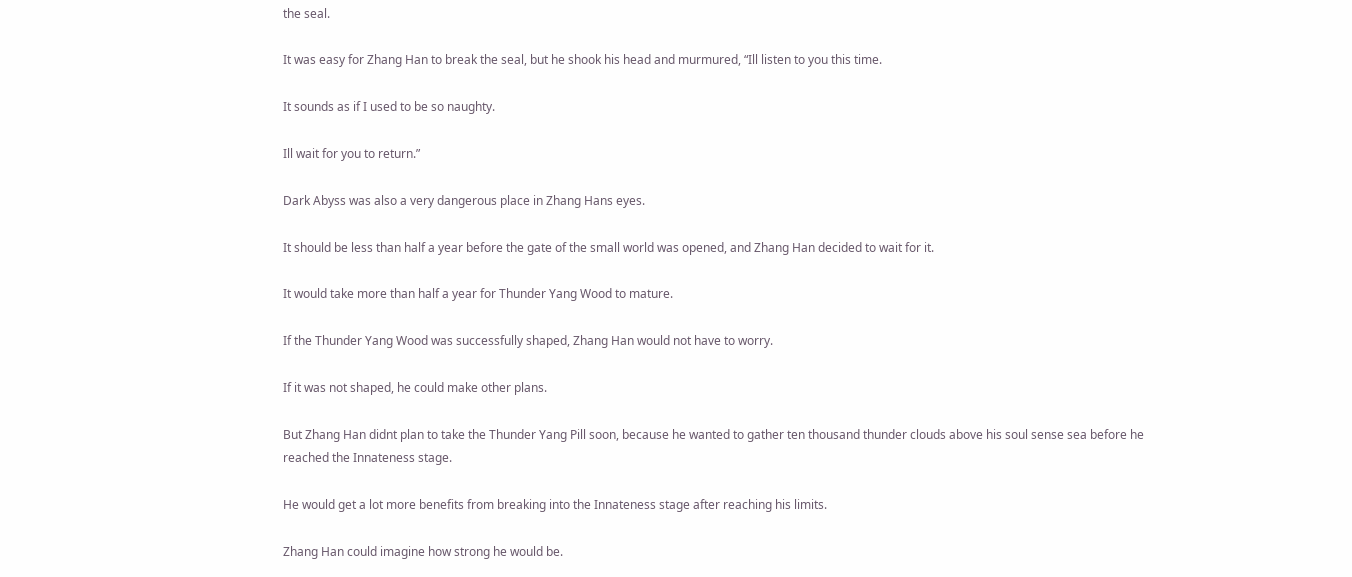the seal.

It was easy for Zhang Han to break the seal, but he shook his head and murmured, “Ill listen to you this time.

It sounds as if I used to be so naughty.

Ill wait for you to return.”

Dark Abyss was also a very dangerous place in Zhang Hans eyes.

It should be less than half a year before the gate of the small world was opened, and Zhang Han decided to wait for it.

It would take more than half a year for Thunder Yang Wood to mature.

If the Thunder Yang Wood was successfully shaped, Zhang Han would not have to worry.

If it was not shaped, he could make other plans.

But Zhang Han didnt plan to take the Thunder Yang Pill soon, because he wanted to gather ten thousand thunder clouds above his soul sense sea before he reached the Innateness stage.

He would get a lot more benefits from breaking into the Innateness stage after reaching his limits.

Zhang Han could imagine how strong he would be.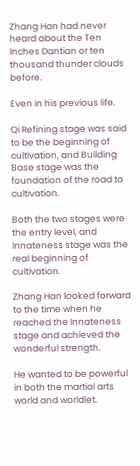Zhang Han had never heard about the Ten Inches Dantian or ten thousand thunder clouds before.

Even in his previous life.

Qi Refining stage was said to be the beginning of cultivation, and Building Base stage was the foundation of the road to cultivation.

Both the two stages were the entry level, and Innateness stage was the real beginning of cultivation.

Zhang Han looked forward to the time when he reached the Innateness stage and achieved the wonderful strength.

He wanted to be powerful in both the martial arts world and worldlet.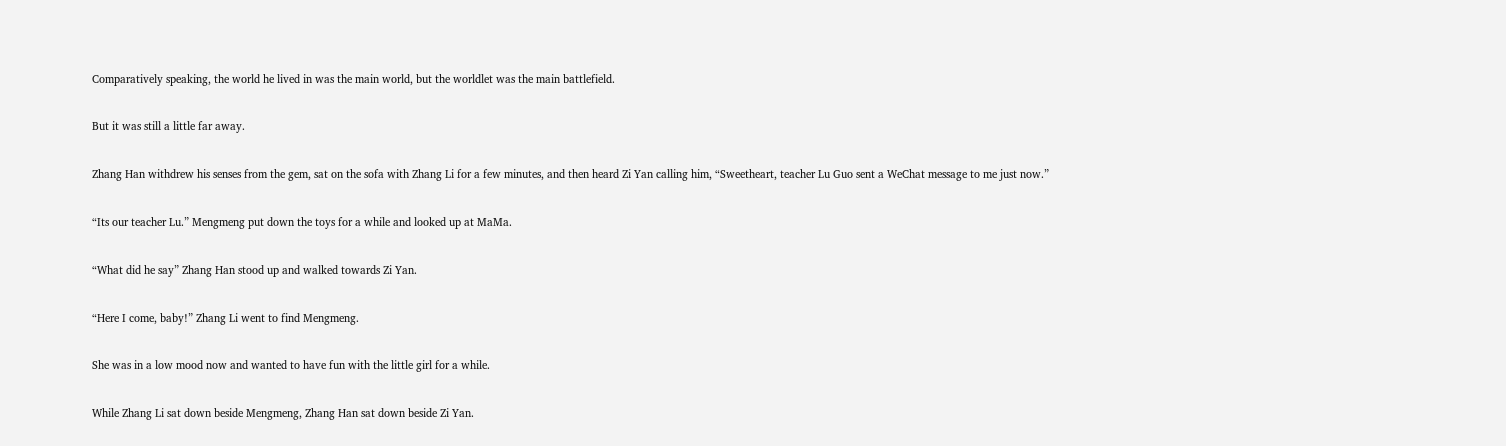Comparatively speaking, the world he lived in was the main world, but the worldlet was the main battlefield.

But it was still a little far away.

Zhang Han withdrew his senses from the gem, sat on the sofa with Zhang Li for a few minutes, and then heard Zi Yan calling him, “Sweetheart, teacher Lu Guo sent a WeChat message to me just now.”

“Its our teacher Lu.” Mengmeng put down the toys for a while and looked up at MaMa.

“What did he say” Zhang Han stood up and walked towards Zi Yan.

“Here I come, baby!” Zhang Li went to find Mengmeng.

She was in a low mood now and wanted to have fun with the little girl for a while.

While Zhang Li sat down beside Mengmeng, Zhang Han sat down beside Zi Yan.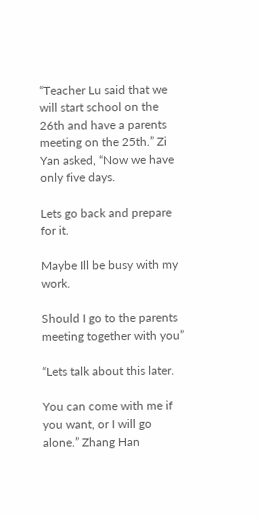“Teacher Lu said that we will start school on the 26th and have a parents meeting on the 25th.” Zi Yan asked, “Now we have only five days.

Lets go back and prepare for it.

Maybe Ill be busy with my work.

Should I go to the parents meeting together with you”

“Lets talk about this later.

You can come with me if you want, or I will go alone.” Zhang Han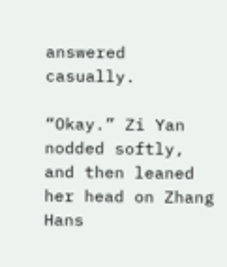answered casually.

“Okay.” Zi Yan nodded softly, and then leaned her head on Zhang Hans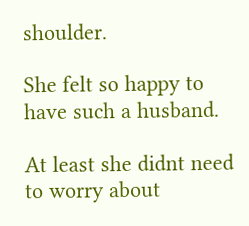shoulder.

She felt so happy to have such a husband.

At least she didnt need to worry about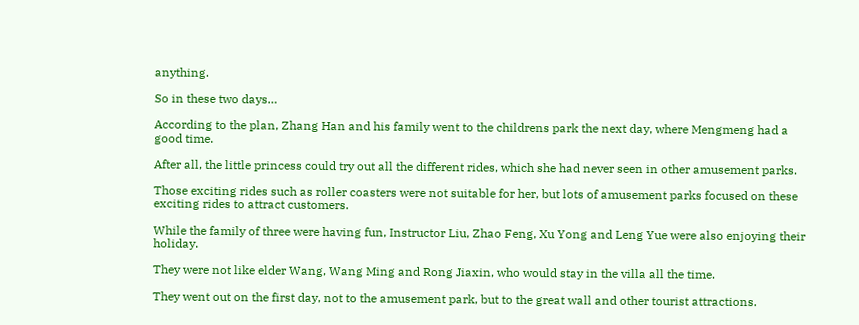anything.

So in these two days…

According to the plan, Zhang Han and his family went to the childrens park the next day, where Mengmeng had a good time.

After all, the little princess could try out all the different rides, which she had never seen in other amusement parks.

Those exciting rides such as roller coasters were not suitable for her, but lots of amusement parks focused on these exciting rides to attract customers.

While the family of three were having fun, Instructor Liu, Zhao Feng, Xu Yong and Leng Yue were also enjoying their holiday.

They were not like elder Wang, Wang Ming and Rong Jiaxin, who would stay in the villa all the time.

They went out on the first day, not to the amusement park, but to the great wall and other tourist attractions.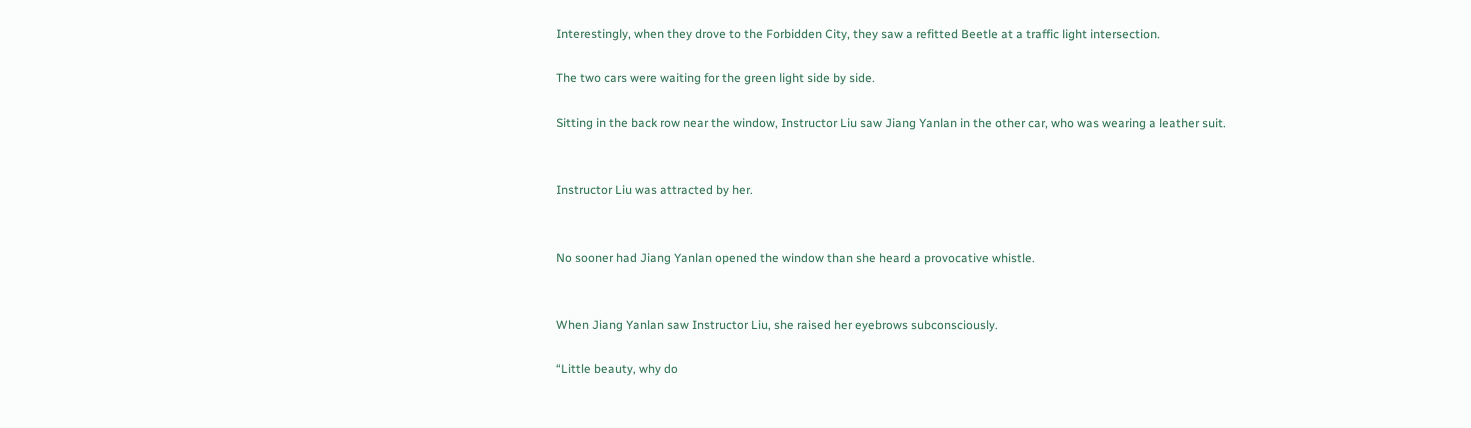Interestingly, when they drove to the Forbidden City, they saw a refitted Beetle at a traffic light intersection.

The two cars were waiting for the green light side by side.

Sitting in the back row near the window, Instructor Liu saw Jiang Yanlan in the other car, who was wearing a leather suit.


Instructor Liu was attracted by her.


No sooner had Jiang Yanlan opened the window than she heard a provocative whistle.


When Jiang Yanlan saw Instructor Liu, she raised her eyebrows subconsciously.

“Little beauty, why do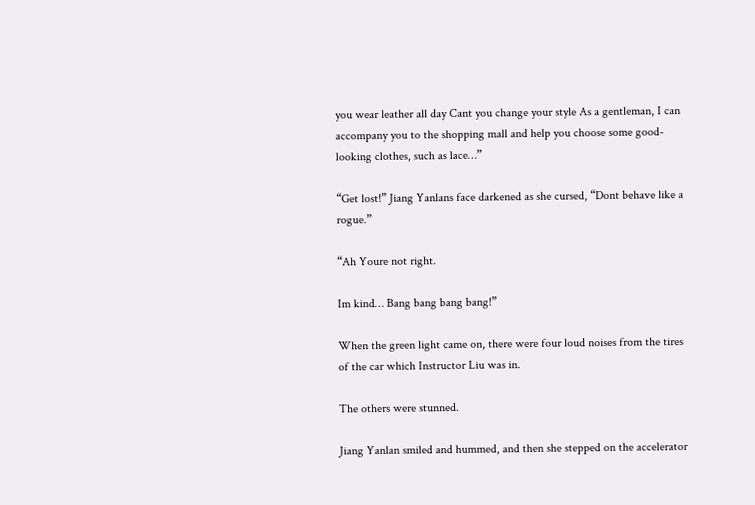you wear leather all day Cant you change your style As a gentleman, I can accompany you to the shopping mall and help you choose some good-looking clothes, such as lace…”

“Get lost!” Jiang Yanlans face darkened as she cursed, “Dont behave like a rogue.”

“Ah Youre not right.

Im kind… Bang bang bang bang!”

When the green light came on, there were four loud noises from the tires of the car which Instructor Liu was in.

The others were stunned.

Jiang Yanlan smiled and hummed, and then she stepped on the accelerator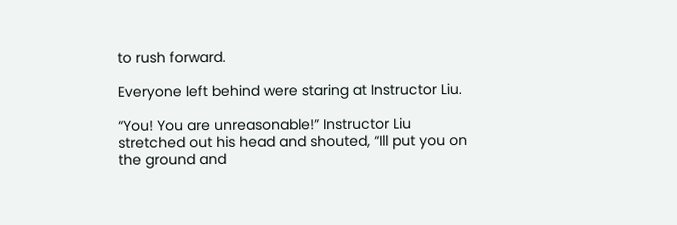to rush forward.

Everyone left behind were staring at Instructor Liu.

“You! You are unreasonable!” Instructor Liu stretched out his head and shouted, “Ill put you on the ground and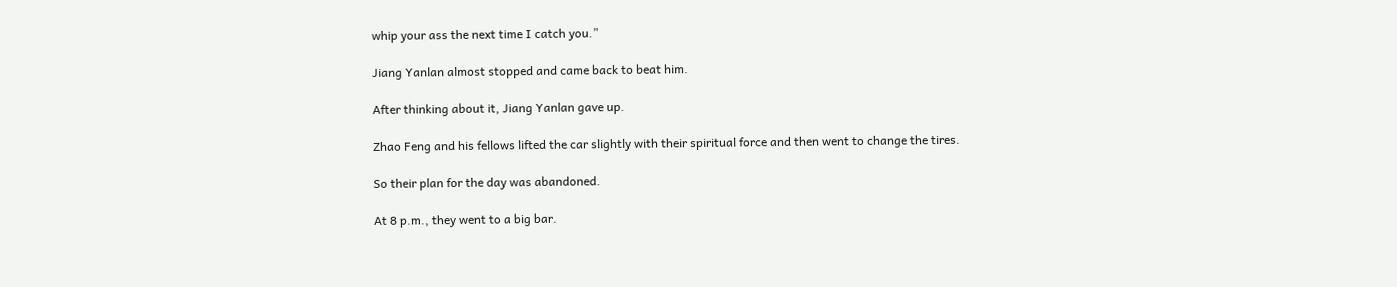whip your ass the next time I catch you.”

Jiang Yanlan almost stopped and came back to beat him.

After thinking about it, Jiang Yanlan gave up.

Zhao Feng and his fellows lifted the car slightly with their spiritual force and then went to change the tires.

So their plan for the day was abandoned.

At 8 p.m., they went to a big bar.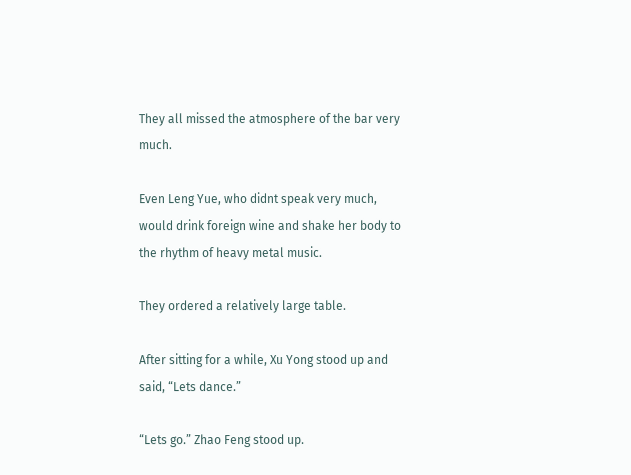They all missed the atmosphere of the bar very much.

Even Leng Yue, who didnt speak very much, would drink foreign wine and shake her body to the rhythm of heavy metal music.

They ordered a relatively large table.

After sitting for a while, Xu Yong stood up and said, “Lets dance.”

“Lets go.” Zhao Feng stood up.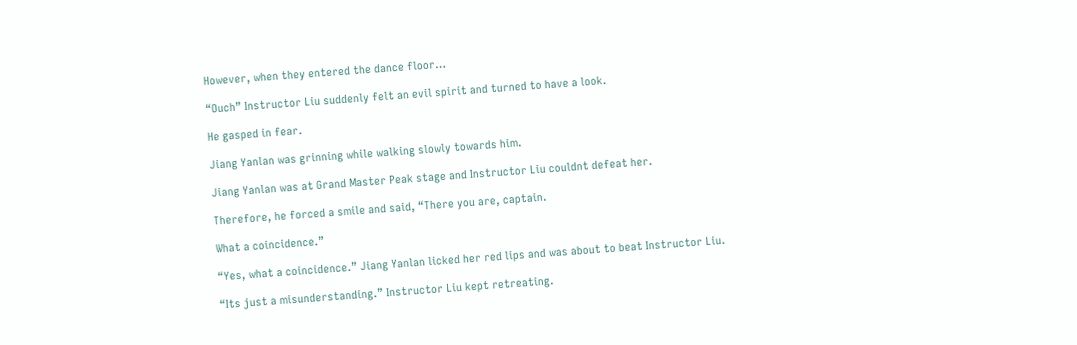However, when they entered the dance floor…

“Ouch” Instructor Liu suddenly felt an evil spirit and turned to have a look.

He gasped in fear.

Jiang Yanlan was grinning while walking slowly towards him.

Jiang Yanlan was at Grand Master Peak stage and Instructor Liu couldnt defeat her.

Therefore, he forced a smile and said, “There you are, captain.

What a coincidence.”

“Yes, what a coincidence.” Jiang Yanlan licked her red lips and was about to beat Instructor Liu.

“Its just a misunderstanding.” Instructor Liu kept retreating.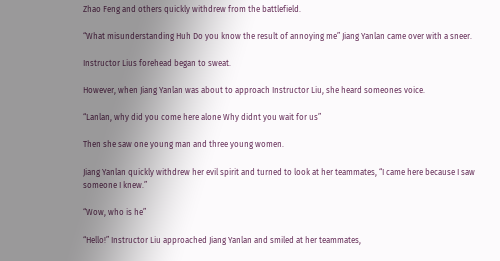Zhao Feng and others quickly withdrew from the battlefield.

“What misunderstanding Huh Do you know the result of annoying me” Jiang Yanlan came over with a sneer.

Instructor Lius forehead began to sweat.

However, when Jiang Yanlan was about to approach Instructor Liu, she heard someones voice.

“Lanlan, why did you come here alone Why didnt you wait for us”

Then she saw one young man and three young women.

Jiang Yanlan quickly withdrew her evil spirit and turned to look at her teammates, “I came here because I saw someone I knew.”

“Wow, who is he”

“Hello!” Instructor Liu approached Jiang Yanlan and smiled at her teammates,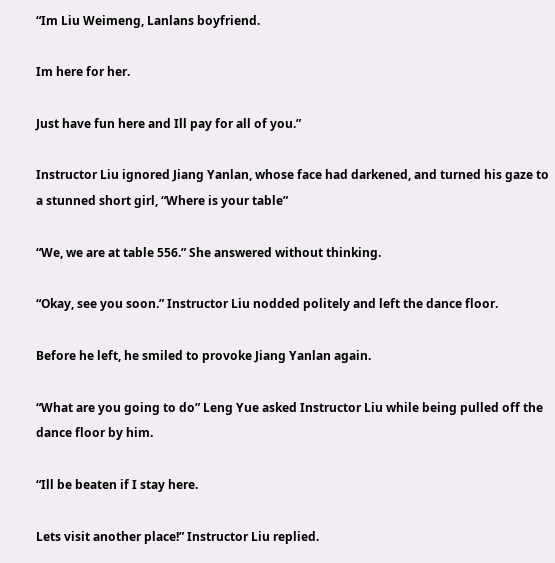“Im Liu Weimeng, Lanlans boyfriend.

Im here for her.

Just have fun here and Ill pay for all of you.”

Instructor Liu ignored Jiang Yanlan, whose face had darkened, and turned his gaze to a stunned short girl, “Where is your table”

“We, we are at table 556.” She answered without thinking.

“Okay, see you soon.” Instructor Liu nodded politely and left the dance floor.

Before he left, he smiled to provoke Jiang Yanlan again.

“What are you going to do” Leng Yue asked Instructor Liu while being pulled off the dance floor by him.

“Ill be beaten if I stay here.

Lets visit another place!” Instructor Liu replied.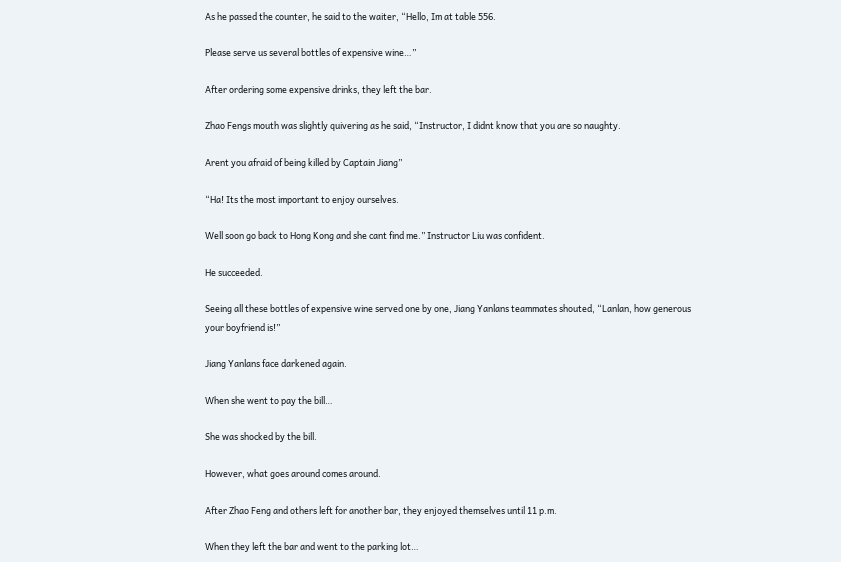As he passed the counter, he said to the waiter, “Hello, Im at table 556.

Please serve us several bottles of expensive wine…”

After ordering some expensive drinks, they left the bar.

Zhao Fengs mouth was slightly quivering as he said, “Instructor, I didnt know that you are so naughty.

Arent you afraid of being killed by Captain Jiang”

“Ha! Its the most important to enjoy ourselves.

Well soon go back to Hong Kong and she cant find me.” Instructor Liu was confident.

He succeeded.

Seeing all these bottles of expensive wine served one by one, Jiang Yanlans teammates shouted, “Lanlan, how generous your boyfriend is!”

Jiang Yanlans face darkened again.

When she went to pay the bill…

She was shocked by the bill.

However, what goes around comes around.

After Zhao Feng and others left for another bar, they enjoyed themselves until 11 p.m.

When they left the bar and went to the parking lot…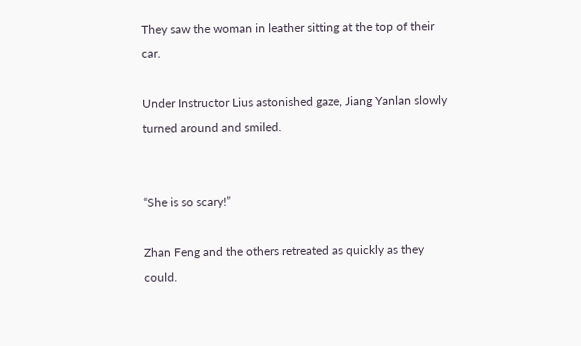They saw the woman in leather sitting at the top of their car.

Under Instructor Lius astonished gaze, Jiang Yanlan slowly turned around and smiled.


“She is so scary!”

Zhan Feng and the others retreated as quickly as they could.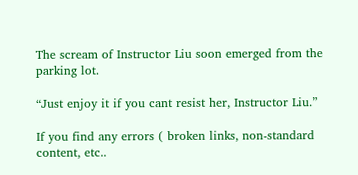The scream of Instructor Liu soon emerged from the parking lot.

“Just enjoy it if you cant resist her, Instructor Liu.”

If you find any errors ( broken links, non-standard content, etc..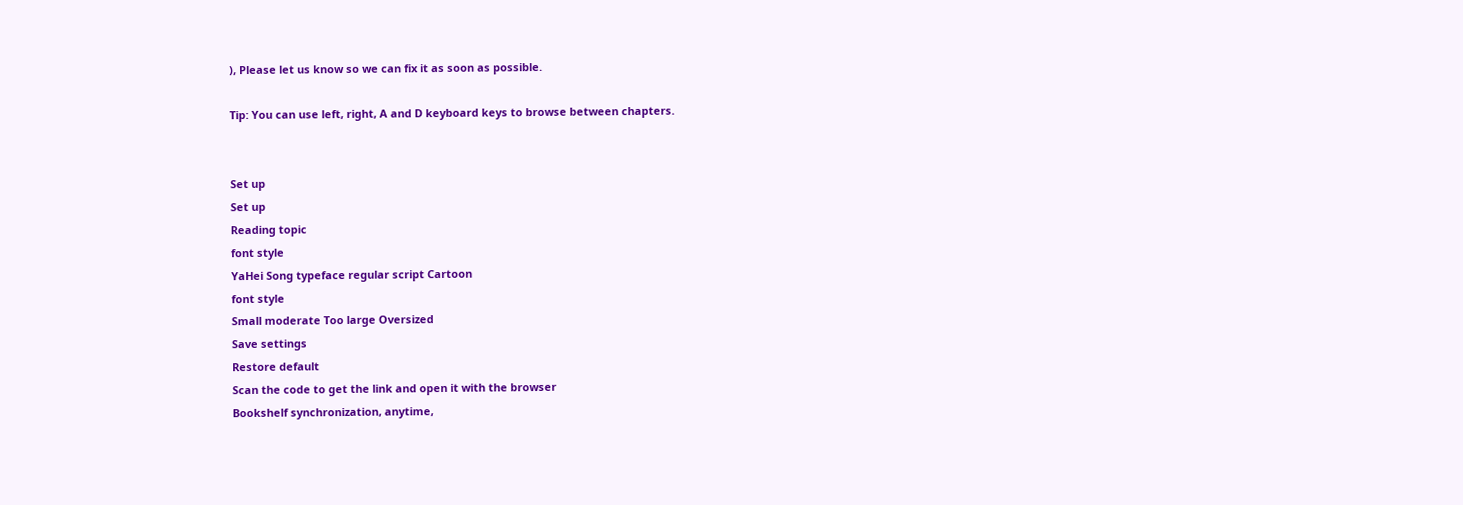), Please let us know so we can fix it as soon as possible.

Tip: You can use left, right, A and D keyboard keys to browse between chapters.


Set up
Set up
Reading topic
font style
YaHei Song typeface regular script Cartoon
font style
Small moderate Too large Oversized
Save settings
Restore default
Scan the code to get the link and open it with the browser
Bookshelf synchronization, anytime,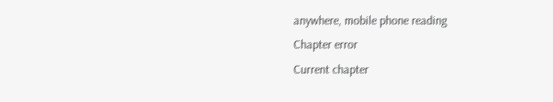anywhere, mobile phone reading
Chapter error
Current chapter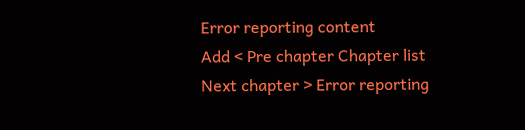Error reporting content
Add < Pre chapter Chapter list Next chapter > Error reporting